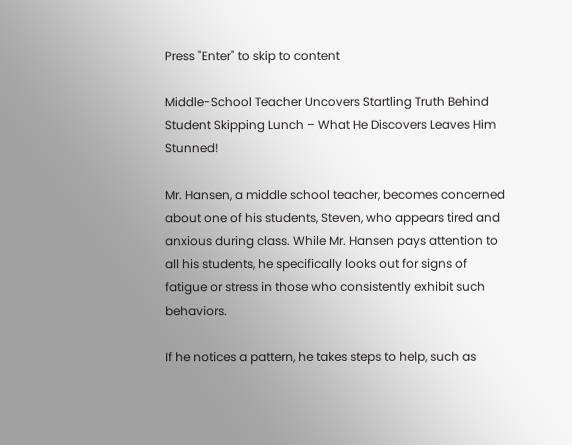Press "Enter" to skip to content

Middle-School Teacher Uncovers Startling Truth Behind Student Skipping Lunch – What He Discovers Leaves Him Stunned!

Mr. Hansen, a middle school teacher, becomes concerned about one of his students, Steven, who appears tired and anxious during class. While Mr. Hansen pays attention to all his students, he specifically looks out for signs of fatigue or stress in those who consistently exhibit such behaviors.

If he notices a pattern, he takes steps to help, such as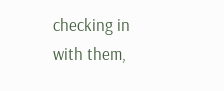checking in with them,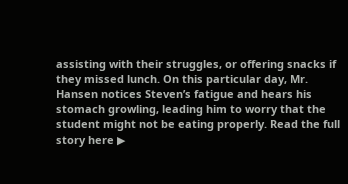assisting with their struggles, or offering snacks if they missed lunch. On this particular day, Mr. Hansen notices Steven’s fatigue and hears his stomach growling, leading him to worry that the student might not be eating properly. Read the full story here ▶